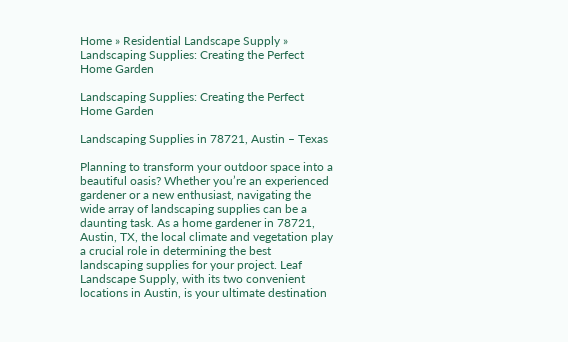Home » Residential Landscape Supply » Landscaping Supplies: Creating the Perfect Home Garden

Landscaping Supplies: Creating the Perfect Home Garden

Landscaping Supplies in 78721, Austin – Texas

Planning to transform your outdoor space into a beautiful oasis? Whether you’re an experienced gardener or a new enthusiast, navigating the wide array of landscaping supplies can be a daunting task. As a home gardener in 78721, Austin, TX, the local climate and vegetation play a crucial role in determining the best landscaping supplies for your project. Leaf Landscape Supply, with its two convenient locations in Austin, is your ultimate destination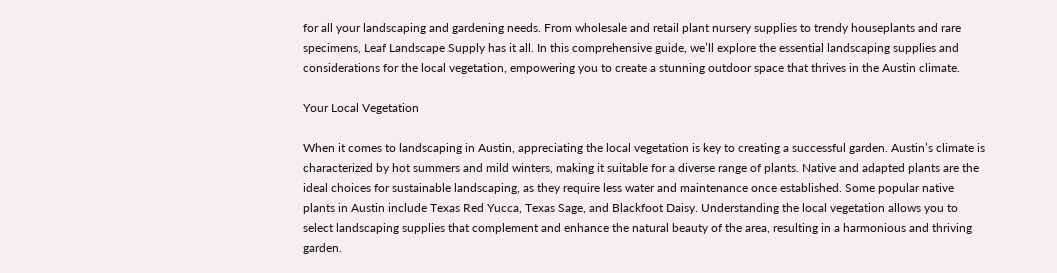for all your landscaping and gardening needs. From wholesale and retail plant nursery supplies to trendy houseplants and rare specimens, Leaf Landscape Supply has it all. In this comprehensive guide, we’ll explore the essential landscaping supplies and considerations for the local vegetation, empowering you to create a stunning outdoor space that thrives in the Austin climate.

Your Local Vegetation

When it comes to landscaping in Austin, appreciating the local vegetation is key to creating a successful garden. Austin’s climate is characterized by hot summers and mild winters, making it suitable for a diverse range of plants. Native and adapted plants are the ideal choices for sustainable landscaping, as they require less water and maintenance once established. Some popular native plants in Austin include Texas Red Yucca, Texas Sage, and Blackfoot Daisy. Understanding the local vegetation allows you to select landscaping supplies that complement and enhance the natural beauty of the area, resulting in a harmonious and thriving garden.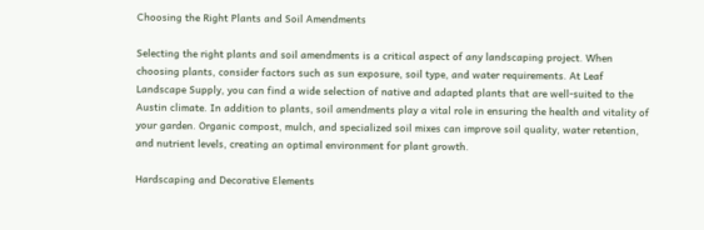Choosing the Right Plants and Soil Amendments

Selecting the right plants and soil amendments is a critical aspect of any landscaping project. When choosing plants, consider factors such as sun exposure, soil type, and water requirements. At Leaf Landscape Supply, you can find a wide selection of native and adapted plants that are well-suited to the Austin climate. In addition to plants, soil amendments play a vital role in ensuring the health and vitality of your garden. Organic compost, mulch, and specialized soil mixes can improve soil quality, water retention, and nutrient levels, creating an optimal environment for plant growth.

Hardscaping and Decorative Elements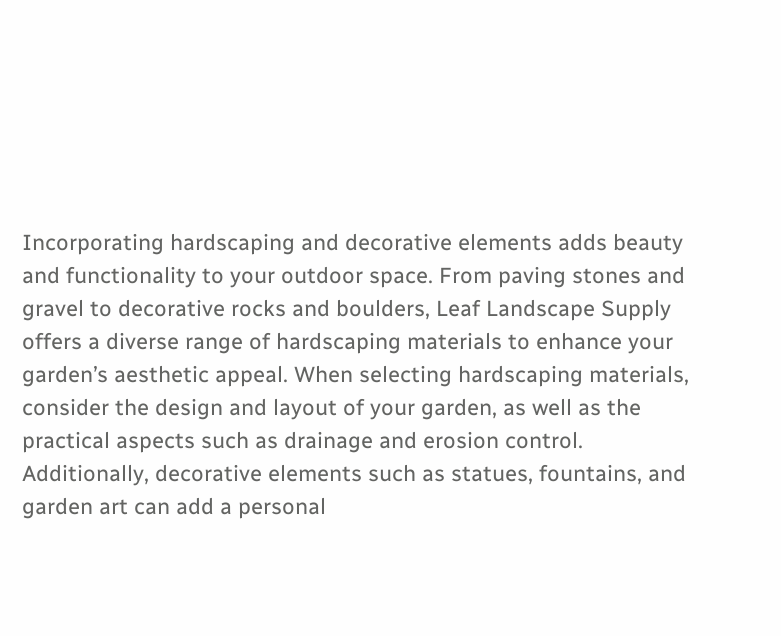Incorporating hardscaping and decorative elements adds beauty and functionality to your outdoor space. From paving stones and gravel to decorative rocks and boulders, Leaf Landscape Supply offers a diverse range of hardscaping materials to enhance your garden’s aesthetic appeal. When selecting hardscaping materials, consider the design and layout of your garden, as well as the practical aspects such as drainage and erosion control. Additionally, decorative elements such as statues, fountains, and garden art can add a personal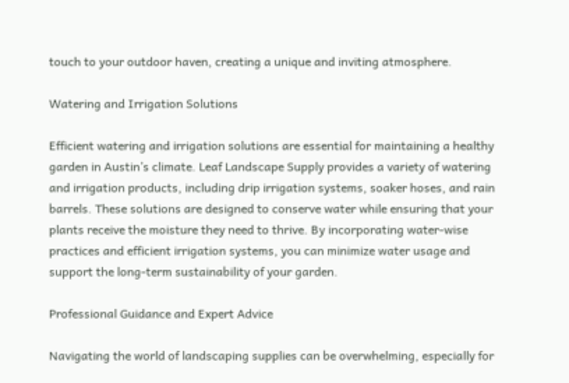touch to your outdoor haven, creating a unique and inviting atmosphere.

Watering and Irrigation Solutions

Efficient watering and irrigation solutions are essential for maintaining a healthy garden in Austin’s climate. Leaf Landscape Supply provides a variety of watering and irrigation products, including drip irrigation systems, soaker hoses, and rain barrels. These solutions are designed to conserve water while ensuring that your plants receive the moisture they need to thrive. By incorporating water-wise practices and efficient irrigation systems, you can minimize water usage and support the long-term sustainability of your garden.

Professional Guidance and Expert Advice

Navigating the world of landscaping supplies can be overwhelming, especially for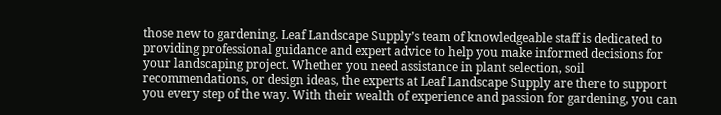those new to gardening. Leaf Landscape Supply’s team of knowledgeable staff is dedicated to providing professional guidance and expert advice to help you make informed decisions for your landscaping project. Whether you need assistance in plant selection, soil recommendations, or design ideas, the experts at Leaf Landscape Supply are there to support you every step of the way. With their wealth of experience and passion for gardening, you can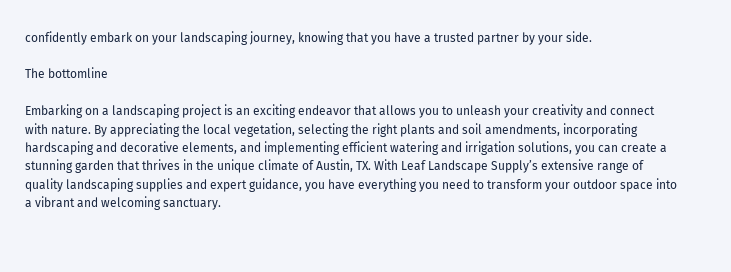confidently embark on your landscaping journey, knowing that you have a trusted partner by your side.

The bottomline

Embarking on a landscaping project is an exciting endeavor that allows you to unleash your creativity and connect with nature. By appreciating the local vegetation, selecting the right plants and soil amendments, incorporating hardscaping and decorative elements, and implementing efficient watering and irrigation solutions, you can create a stunning garden that thrives in the unique climate of Austin, TX. With Leaf Landscape Supply’s extensive range of quality landscaping supplies and expert guidance, you have everything you need to transform your outdoor space into a vibrant and welcoming sanctuary.